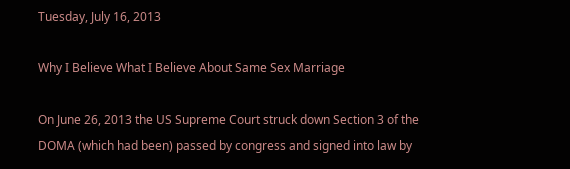Tuesday, July 16, 2013

Why I Believe What I Believe About Same Sex Marriage

On June 26, 2013 the US Supreme Court struck down Section 3 of the DOMA (which had been) passed by congress and signed into law by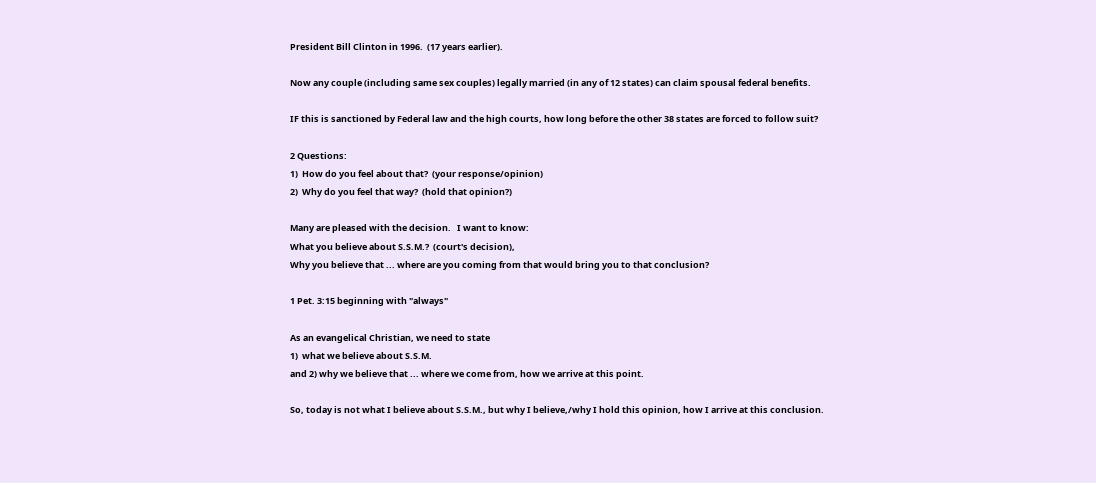President Bill Clinton in 1996.  (17 years earlier).

Now any couple (including same sex couples) legally married (in any of 12 states) can claim spousal federal benefits.

IF this is sanctioned by Federal law and the high courts, how long before the other 38 states are forced to follow suit?

2 Questions:
1)  How do you feel about that?  (your response/opinion)
2)  Why do you feel that way?  (hold that opinion?)

Many are pleased with the decision.   I want to know:
What you believe about S.S.M.?  (court's decision),
Why you believe that ... where are you coming from that would bring you to that conclusion?

1 Pet. 3:15 beginning with "always"

As an evangelical Christian, we need to state
1)  what we believe about S.S.M.
and 2) why we believe that ... where we come from, how we arrive at this point.

So, today is not what I believe about S.S.M., but why I believe,/why I hold this opinion, how I arrive at this conclusion.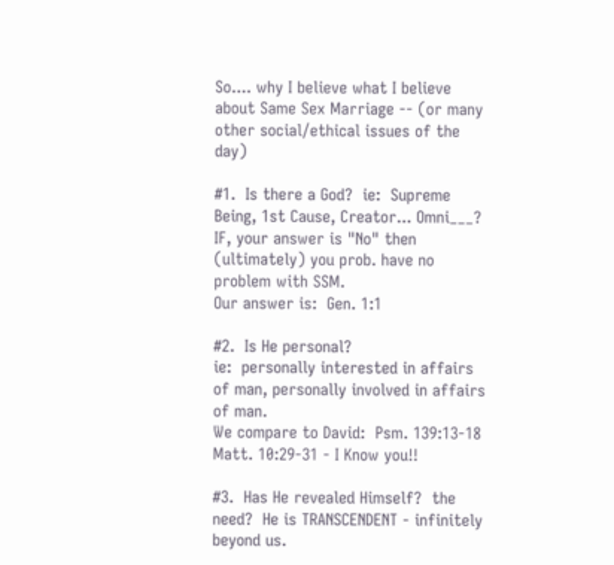So.... why I believe what I believe about Same Sex Marriage -- (or many other social/ethical issues of the day)

#1.  Is there a God?  ie:  Supreme Being, 1st Cause, Creator... Omni___?
IF, your answer is "No" then (ultimately) you prob. have no problem with SSM.
Our answer is:  Gen. 1:1

#2.  Is He personal?
ie:  personally interested in affairs of man, personally involved in affairs of man.
We compare to David:  Psm. 139:13-18  Matt. 10:29-31 - I Know you!!

#3.  Has He revealed Himself?  the need?  He is TRANSCENDENT - infinitely beyond us.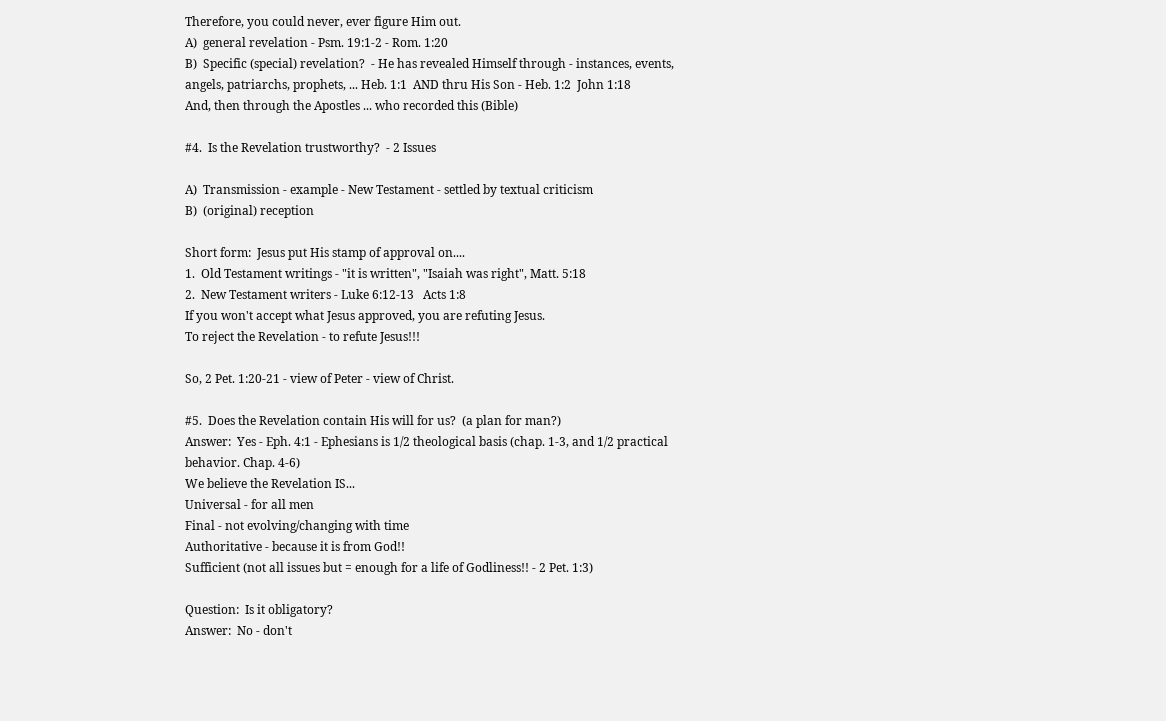Therefore, you could never, ever figure Him out.
A)  general revelation - Psm. 19:1-2 - Rom. 1:20
B)  Specific (special) revelation?  - He has revealed Himself through - instances, events, angels, patriarchs, prophets, ... Heb. 1:1  AND thru His Son - Heb. 1:2  John 1:18
And, then through the Apostles ... who recorded this (Bible)

#4.  Is the Revelation trustworthy?  - 2 Issues

A)  Transmission - example - New Testament - settled by textual criticism
B)  (original) reception

Short form:  Jesus put His stamp of approval on....
1.  Old Testament writings - "it is written", "Isaiah was right", Matt. 5:18
2.  New Testament writers - Luke 6:12-13   Acts 1:8
If you won't accept what Jesus approved, you are refuting Jesus.
To reject the Revelation - to refute Jesus!!!

So, 2 Pet. 1:20-21 - view of Peter - view of Christ.

#5.  Does the Revelation contain His will for us?  (a plan for man?)
Answer:  Yes - Eph. 4:1 - Ephesians is 1/2 theological basis (chap. 1-3, and 1/2 practical behavior. Chap. 4-6)
We believe the Revelation IS...
Universal - for all men
Final - not evolving/changing with time
Authoritative - because it is from God!!
Sufficient (not all issues but = enough for a life of Godliness!! - 2 Pet. 1:3)

Question:  Is it obligatory?
Answer:  No - don't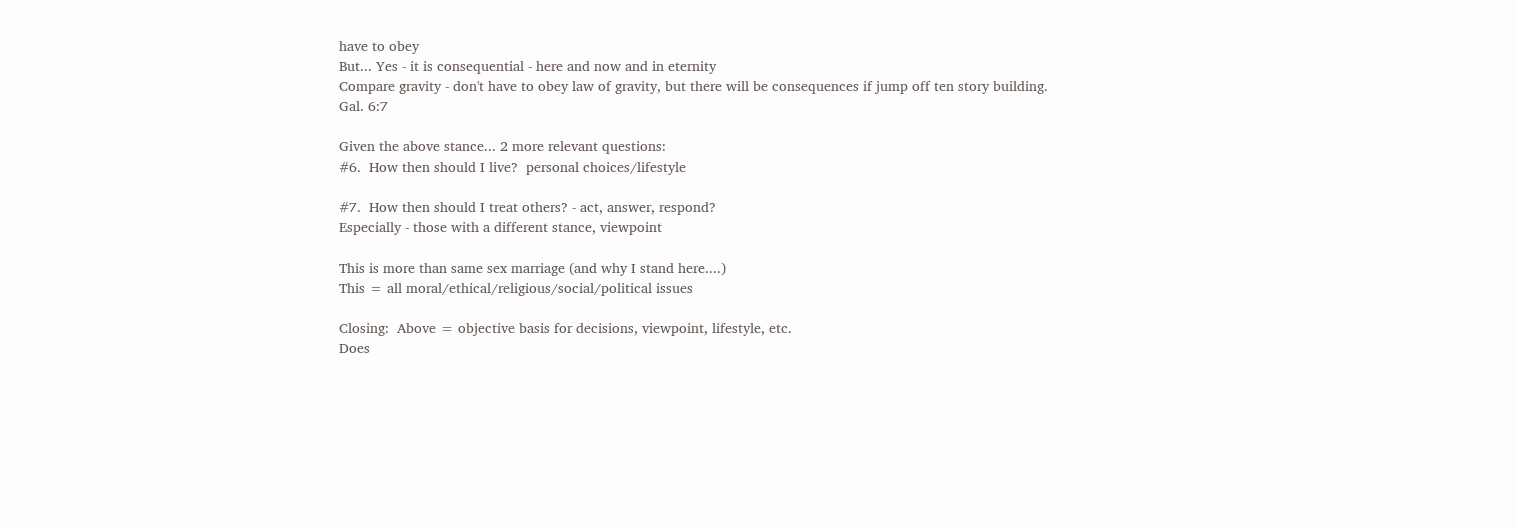have to obey
But... Yes - it is consequential - here and now and in eternity
Compare gravity - don't have to obey law of gravity, but there will be consequences if jump off ten story building.
Gal. 6:7

Given the above stance... 2 more relevant questions:
#6.  How then should I live?  personal choices/lifestyle

#7.  How then should I treat others? - act, answer, respond?
Especially - those with a different stance, viewpoint

This is more than same sex marriage (and why I stand here....)
This = all moral/ethical/religious/social/political issues

Closing:  Above = objective basis for decisions, viewpoint, lifestyle, etc.
Does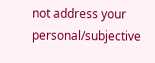not address your personal/subjective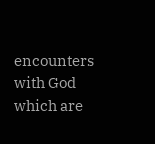encounters with God which are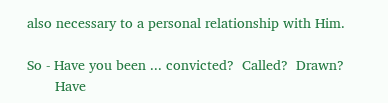also necessary to a personal relationship with Him.

So - Have you been ... convicted?  Called?  Drawn?
       Have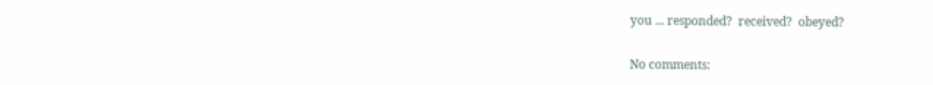you ... responded?  received?  obeyed?

No comments: